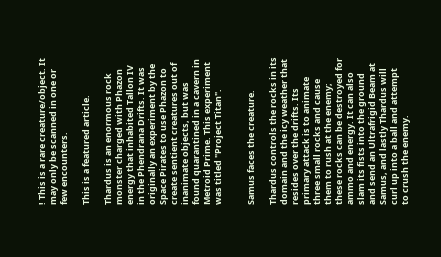! This is a rare creature/object. It may only be scanned in one or few encounters.

This is a featured article.

Thardus is an enormous rock monster charged with Phazon energy that inhabited Tallon IV in the Phendrana Drifts. It was originally an experiment by the Space Pirates to use Phazon to create sentient creatures out of inanimate objects, but was found quarantined in a cavern in Metroid Prime. This experiment was titled "Project Titan".


Samus faces the creature.

Thardus controls the rocks in its domain and the icy weather that resides over the drifts. Its primary attack is to animate three small rocks and cause them to rush at the enemy; these rocks can be destroyed for ammo and energy. It can also slam its fists into the ground and send an Ultrafrigid Beam at Samus, and lastly Thardus will curl up into a ball and attempt to crush the enemy.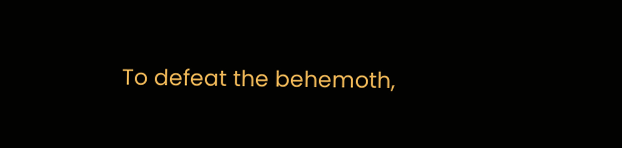To defeat the behemoth,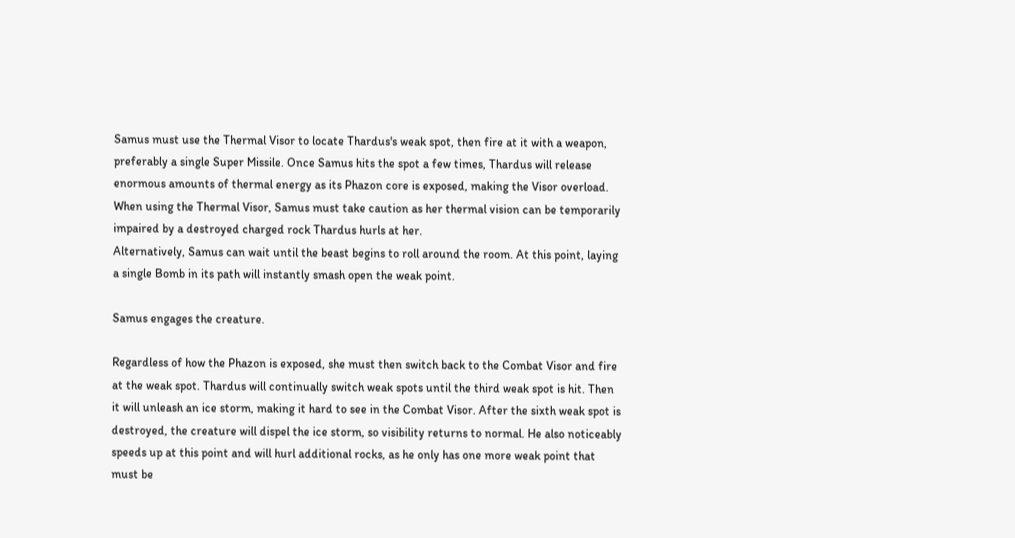Samus must use the Thermal Visor to locate Thardus's weak spot, then fire at it with a weapon, preferably a single Super Missile. Once Samus hits the spot a few times, Thardus will release enormous amounts of thermal energy as its Phazon core is exposed, making the Visor overload. When using the Thermal Visor, Samus must take caution as her thermal vision can be temporarily impaired by a destroyed charged rock Thardus hurls at her.
Alternatively, Samus can wait until the beast begins to roll around the room. At this point, laying a single Bomb in its path will instantly smash open the weak point.

Samus engages the creature.

Regardless of how the Phazon is exposed, she must then switch back to the Combat Visor and fire at the weak spot. Thardus will continually switch weak spots until the third weak spot is hit. Then it will unleash an ice storm, making it hard to see in the Combat Visor. After the sixth weak spot is destroyed, the creature will dispel the ice storm, so visibility returns to normal. He also noticeably speeds up at this point and will hurl additional rocks, as he only has one more weak point that must be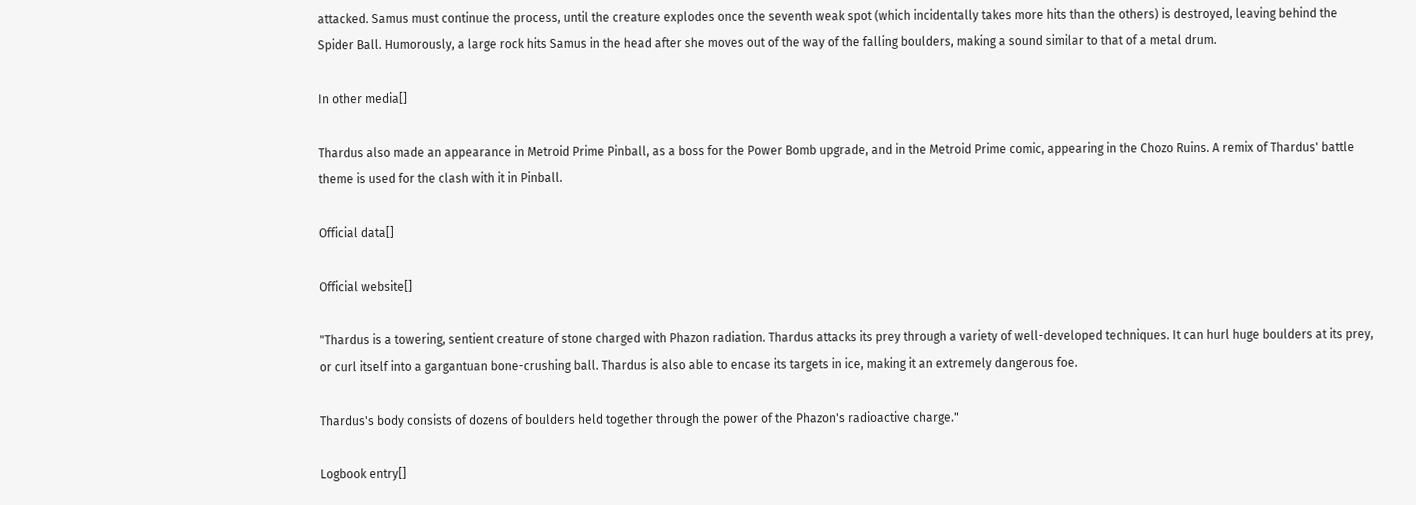attacked. Samus must continue the process, until the creature explodes once the seventh weak spot (which incidentally takes more hits than the others) is destroyed, leaving behind the Spider Ball. Humorously, a large rock hits Samus in the head after she moves out of the way of the falling boulders, making a sound similar to that of a metal drum.

In other media[]

Thardus also made an appearance in Metroid Prime Pinball, as a boss for the Power Bomb upgrade, and in the Metroid Prime comic, appearing in the Chozo Ruins. A remix of Thardus' battle theme is used for the clash with it in Pinball.

Official data[]

Official website[]

"Thardus is a towering, sentient creature of stone charged with Phazon radiation. Thardus attacks its prey through a variety of well-developed techniques. It can hurl huge boulders at its prey, or curl itself into a gargantuan bone-crushing ball. Thardus is also able to encase its targets in ice, making it an extremely dangerous foe.

Thardus's body consists of dozens of boulders held together through the power of the Phazon's radioactive charge."

Logbook entry[]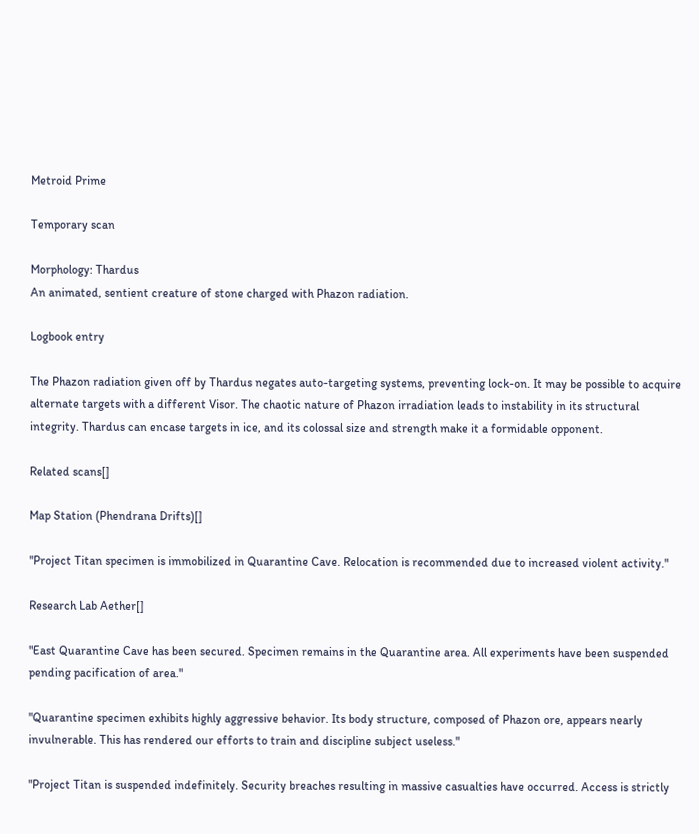Metroid Prime

Temporary scan

Morphology: Thardus
An animated, sentient creature of stone charged with Phazon radiation.

Logbook entry

The Phazon radiation given off by Thardus negates auto-targeting systems, preventing lock-on. It may be possible to acquire alternate targets with a different Visor. The chaotic nature of Phazon irradiation leads to instability in its structural integrity. Thardus can encase targets in ice, and its colossal size and strength make it a formidable opponent.

Related scans[]

Map Station (Phendrana Drifts)[]

"Project Titan specimen is immobilized in Quarantine Cave. Relocation is recommended due to increased violent activity."

Research Lab Aether[]

"East Quarantine Cave has been secured. Specimen remains in the Quarantine area. All experiments have been suspended pending pacification of area."

"Quarantine specimen exhibits highly aggressive behavior. Its body structure, composed of Phazon ore, appears nearly invulnerable. This has rendered our efforts to train and discipline subject useless."

"Project Titan is suspended indefinitely. Security breaches resulting in massive casualties have occurred. Access is strictly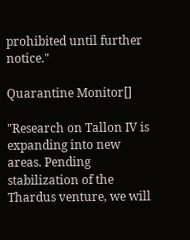prohibited until further notice."

Quarantine Monitor[]

"Research on Tallon IV is expanding into new areas. Pending stabilization of the Thardus venture, we will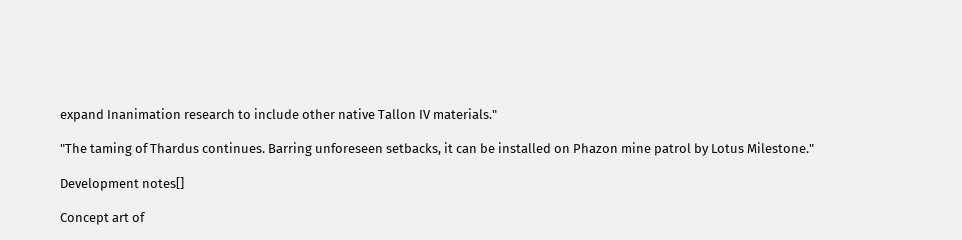expand Inanimation research to include other native Tallon IV materials."

"The taming of Thardus continues. Barring unforeseen setbacks, it can be installed on Phazon mine patrol by Lotus Milestone."

Development notes[]

Concept art of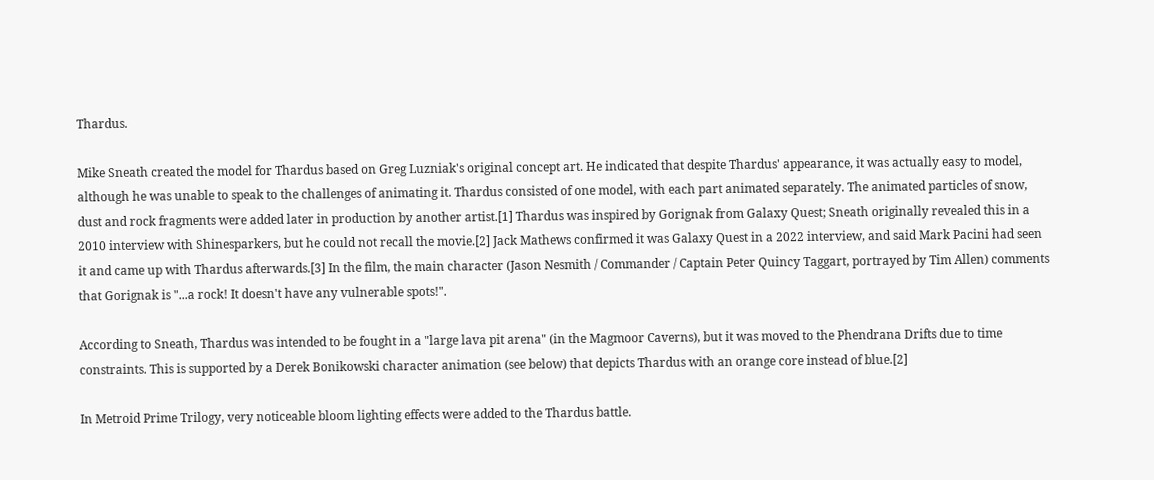Thardus.

Mike Sneath created the model for Thardus based on Greg Luzniak's original concept art. He indicated that despite Thardus' appearance, it was actually easy to model, although he was unable to speak to the challenges of animating it. Thardus consisted of one model, with each part animated separately. The animated particles of snow, dust and rock fragments were added later in production by another artist.[1] Thardus was inspired by Gorignak from Galaxy Quest; Sneath originally revealed this in a 2010 interview with Shinesparkers, but he could not recall the movie.[2] Jack Mathews confirmed it was Galaxy Quest in a 2022 interview, and said Mark Pacini had seen it and came up with Thardus afterwards.[3] In the film, the main character (Jason Nesmith / Commander / Captain Peter Quincy Taggart, portrayed by Tim Allen) comments that Gorignak is "...a rock! It doesn't have any vulnerable spots!".

According to Sneath, Thardus was intended to be fought in a "large lava pit arena" (in the Magmoor Caverns), but it was moved to the Phendrana Drifts due to time constraints. This is supported by a Derek Bonikowski character animation (see below) that depicts Thardus with an orange core instead of blue.[2]

In Metroid Prime Trilogy, very noticeable bloom lighting effects were added to the Thardus battle.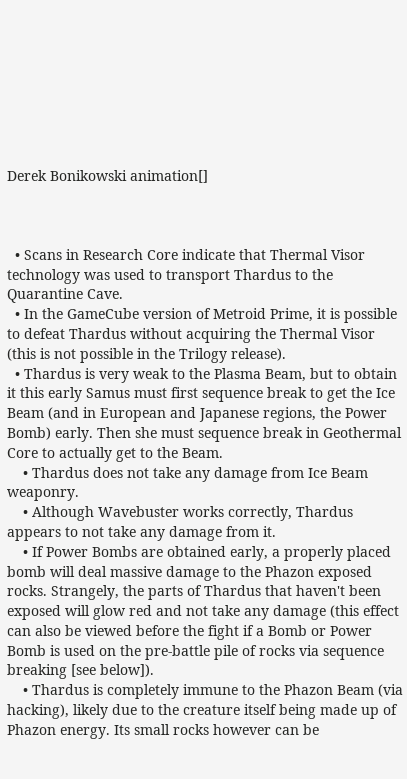Derek Bonikowski animation[]



  • Scans in Research Core indicate that Thermal Visor technology was used to transport Thardus to the Quarantine Cave.
  • In the GameCube version of Metroid Prime, it is possible to defeat Thardus without acquiring the Thermal Visor (this is not possible in the Trilogy release).
  • Thardus is very weak to the Plasma Beam, but to obtain it this early Samus must first sequence break to get the Ice Beam (and in European and Japanese regions, the Power Bomb) early. Then she must sequence break in Geothermal Core to actually get to the Beam.
    • Thardus does not take any damage from Ice Beam weaponry.
    • Although Wavebuster works correctly, Thardus appears to not take any damage from it.
    • If Power Bombs are obtained early, a properly placed bomb will deal massive damage to the Phazon exposed rocks. Strangely, the parts of Thardus that haven't been exposed will glow red and not take any damage (this effect can also be viewed before the fight if a Bomb or Power Bomb is used on the pre-battle pile of rocks via sequence breaking [see below]).
    • Thardus is completely immune to the Phazon Beam (via hacking), likely due to the creature itself being made up of Phazon energy. Its small rocks however can be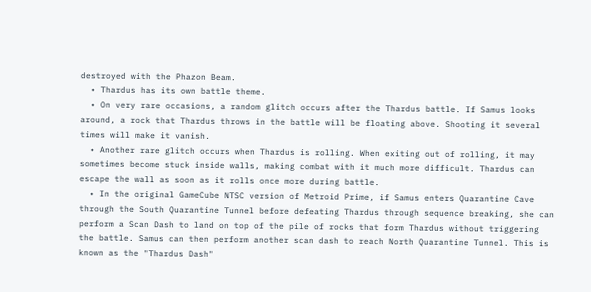destroyed with the Phazon Beam.
  • Thardus has its own battle theme.
  • On very rare occasions, a random glitch occurs after the Thardus battle. If Samus looks around, a rock that Thardus throws in the battle will be floating above. Shooting it several times will make it vanish.
  • Another rare glitch occurs when Thardus is rolling. When exiting out of rolling, it may sometimes become stuck inside walls, making combat with it much more difficult. Thardus can escape the wall as soon as it rolls once more during battle.
  • In the original GameCube NTSC version of Metroid Prime, if Samus enters Quarantine Cave through the South Quarantine Tunnel before defeating Thardus through sequence breaking, she can perform a Scan Dash to land on top of the pile of rocks that form Thardus without triggering the battle. Samus can then perform another scan dash to reach North Quarantine Tunnel. This is known as the "Thardus Dash"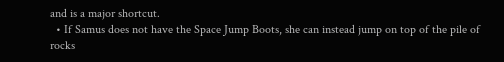and is a major shortcut.
  • If Samus does not have the Space Jump Boots, she can instead jump on top of the pile of rocks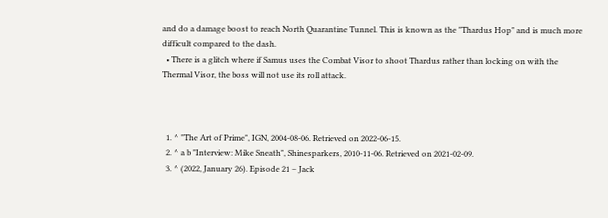and do a damage boost to reach North Quarantine Tunnel. This is known as the "Thardus Hop" and is much more difficult compared to the dash.
  • There is a glitch where if Samus uses the Combat Visor to shoot Thardus rather than locking on with the Thermal Visor, the boss will not use its roll attack.



  1. ^ "The Art of Prime", IGN, 2004-08-06. Retrieved on 2022-06-15.
  2. ^ a b "Interview: Mike Sneath", Shinesparkers, 2010-11-06. Retrieved on 2021-02-09.
  3. ^ (2022, January 26). Episode 21 – Jack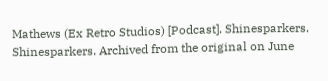Mathews (Ex Retro Studios) [Podcast]. Shinesparkers. Shinesparkers. Archived from the original on June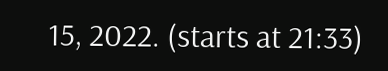15, 2022. (starts at 21:33)